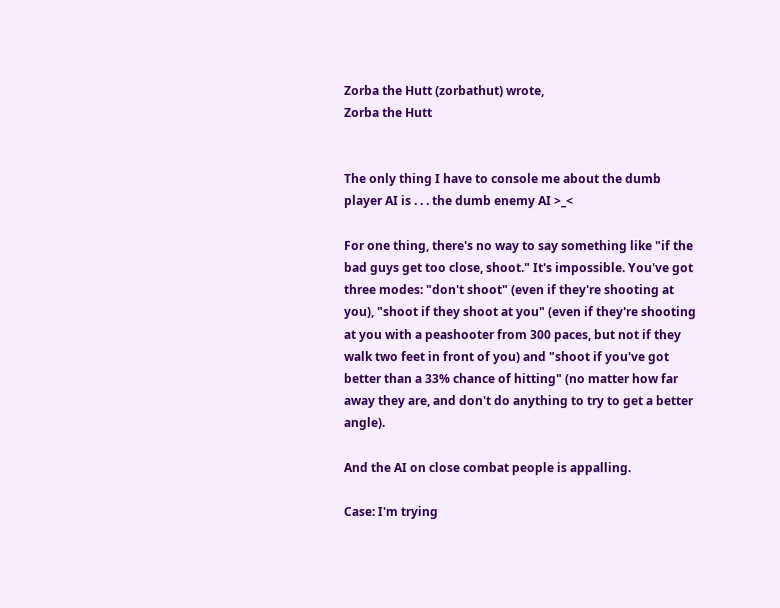Zorba the Hutt (zorbathut) wrote,
Zorba the Hutt


The only thing I have to console me about the dumb player AI is . . . the dumb enemy AI >_<

For one thing, there's no way to say something like "if the bad guys get too close, shoot." It's impossible. You've got three modes: "don't shoot" (even if they're shooting at you), "shoot if they shoot at you" (even if they're shooting at you with a peashooter from 300 paces, but not if they walk two feet in front of you) and "shoot if you've got better than a 33% chance of hitting" (no matter how far away they are, and don't do anything to try to get a better angle).

And the AI on close combat people is appalling.

Case: I'm trying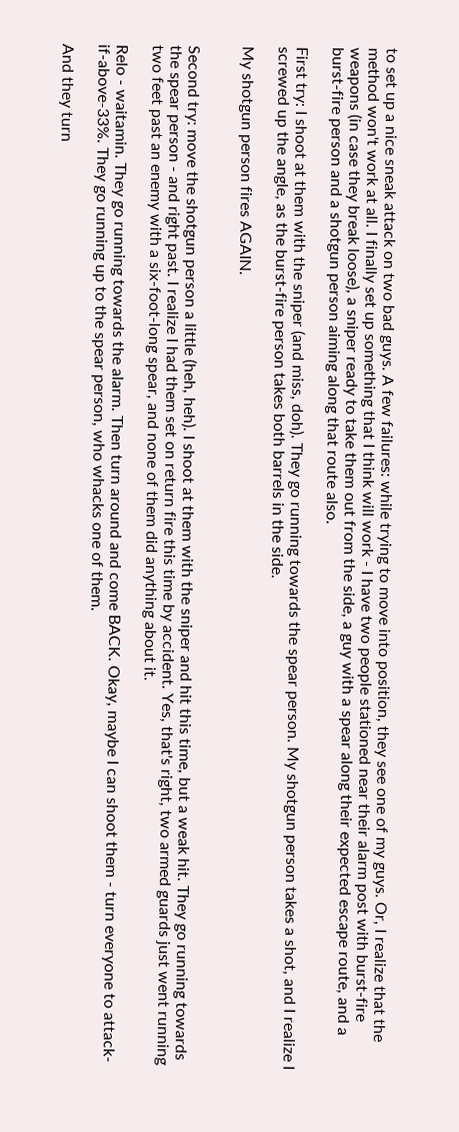to set up a nice sneak attack on two bad guys. A few failures: while trying to move into position, they see one of my guys. Or, I realize that the method won't work at all. I finally set up something that I think will work - I have two people stationed near their alarm post with burst-fire weapons (in case they break loose), a sniper ready to take them out from the side, a guy with a spear along their expected escape route, and a burst-fire person and a shotgun person aiming along that route also.

First try: I shoot at them with the sniper (and miss, doh). They go running towards the spear person. My shotgun person takes a shot, and I realize I screwed up the angle, as the burst-fire person takes both barrels in the side.

My shotgun person fires AGAIN.


Second try: move the shotgun person a little (heh, heh). I shoot at them with the sniper and hit this time, but a weak hit. They go running towards the spear person - and right past. I realize I had them set on return fire this time by accident. Yes, that's right, two armed guards just went running two feet past an enemy with a six-foot-long spear, and none of them did anything about it.

Relo - waitamin. They go running towards the alarm. Then turn around and come BACK. Okay, maybe I can shoot them - turn everyone to attack-if-above-33%. They go running up to the spear person, who whacks one of them.

And they turn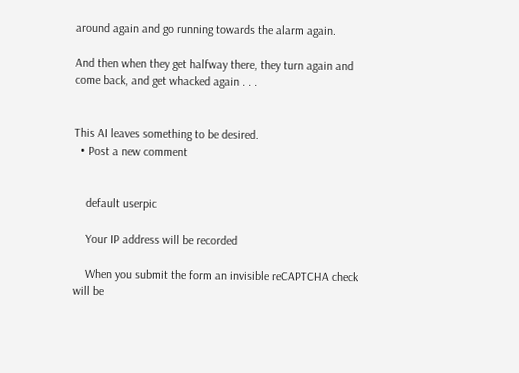around again and go running towards the alarm again.

And then when they get halfway there, they turn again and come back, and get whacked again . . .


This AI leaves something to be desired.
  • Post a new comment


    default userpic

    Your IP address will be recorded

    When you submit the form an invisible reCAPTCHA check will be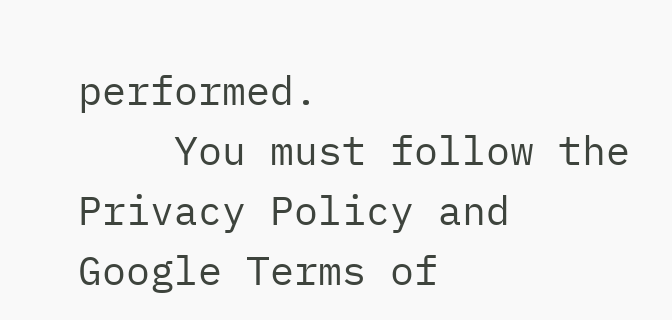performed.
    You must follow the Privacy Policy and Google Terms of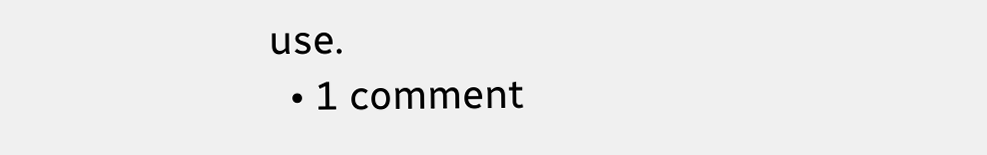use.
  • 1 comment